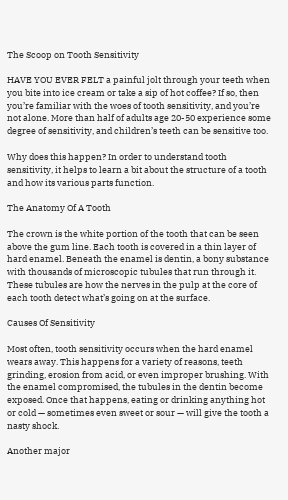The Scoop on Tooth Sensitivity

HAVE YOU EVER FELT a painful jolt through your teeth when you bite into ice cream or take a sip of hot coffee? If so, then you’re familiar with the woes of tooth sensitivity, and you’re not alone. More than half of adults age 20-50 experience some degree of sensitivity, and children’s teeth can be sensitive too.

Why does this happen? In order to understand tooth sensitivity, it helps to learn a bit about the structure of a tooth and how its various parts function.

The Anatomy Of A Tooth

The crown is the white portion of the tooth that can be seen above the gum line. Each tooth is covered in a thin layer of hard enamel. Beneath the enamel is dentin, a bony substance with thousands of microscopic tubules that run through it. These tubules are how the nerves in the pulp at the core of each tooth detect what’s going on at the surface.

Causes Of Sensitivity

Most often, tooth sensitivity occurs when the hard enamel wears away. This happens for a variety of reasons, teeth grinding, erosion from acid, or even improper brushing. With the enamel compromised, the tubules in the dentin become exposed. Once that happens, eating or drinking anything hot or cold — sometimes even sweet or sour — will give the tooth a nasty shock.

Another major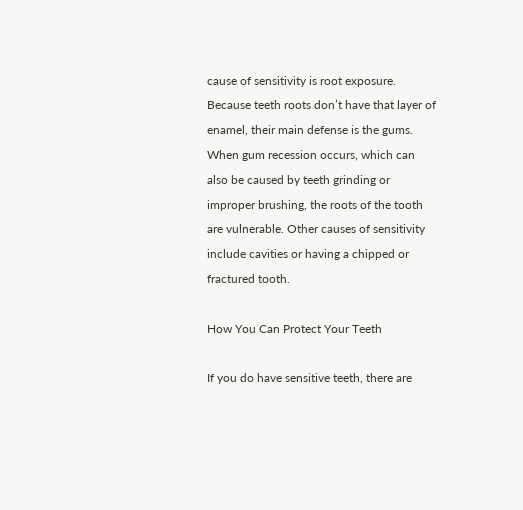cause of sensitivity is root exposure. Because teeth roots don’t have that layer of enamel, their main defense is the gums. When gum recession occurs, which can also be caused by teeth grinding or improper brushing, the roots of the tooth are vulnerable. Other causes of sensitivity include cavities or having a chipped or fractured tooth.

How You Can Protect Your Teeth

If you do have sensitive teeth, there are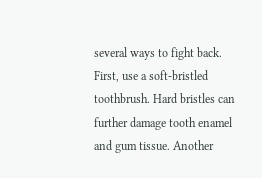several ways to fight back. First, use a soft-bristled toothbrush. Hard bristles can further damage tooth enamel and gum tissue. Another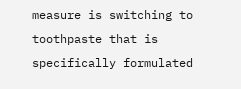measure is switching to toothpaste that is specifically formulated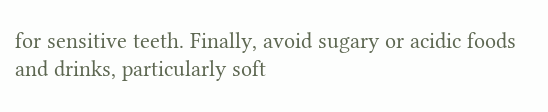for sensitive teeth. Finally, avoid sugary or acidic foods and drinks, particularly soft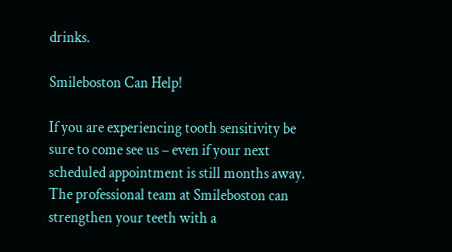drinks.

Smileboston Can Help!

If you are experiencing tooth sensitivity be sure to come see us – even if your next scheduled appointment is still months away.  The professional team at Smileboston can strengthen your teeth with a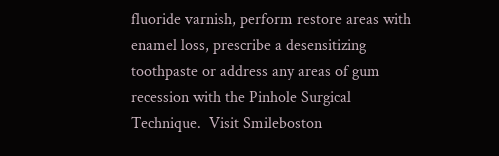fluoride varnish, perform restore areas with enamel loss, prescribe a desensitizing toothpaste or address any areas of gum recession with the Pinhole Surgical Technique.  Visit Smileboston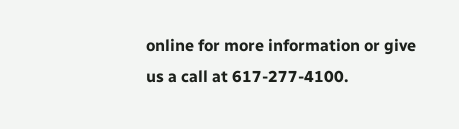online for more information or give us a call at 617-277-4100.